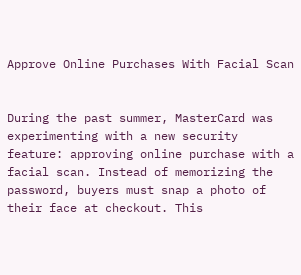Approve Online Purchases With Facial Scan


During the past summer, MasterCard was experimenting with a new security feature: approving online purchase with a facial scan. Instead of memorizing the password, buyers must snap a photo of their face at checkout. This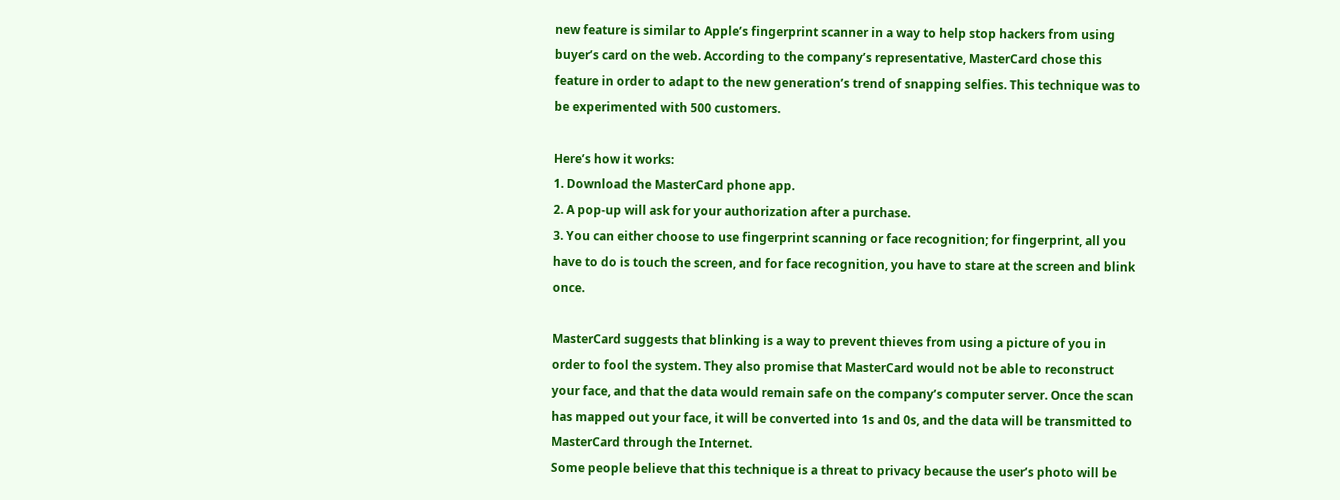new feature is similar to Apple’s fingerprint scanner in a way to help stop hackers from using buyer’s card on the web. According to the company’s representative, MasterCard chose this feature in order to adapt to the new generation’s trend of snapping selfies. This technique was to be experimented with 500 customers.

Here’s how it works:
1. Download the MasterCard phone app.
2. A pop-up will ask for your authorization after a purchase.
3. You can either choose to use fingerprint scanning or face recognition; for fingerprint, all you have to do is touch the screen, and for face recognition, you have to stare at the screen and blink once.

MasterCard suggests that blinking is a way to prevent thieves from using a picture of you in order to fool the system. They also promise that MasterCard would not be able to reconstruct your face, and that the data would remain safe on the company’s computer server. Once the scan has mapped out your face, it will be converted into 1s and 0s, and the data will be transmitted to MasterCard through the Internet.
Some people believe that this technique is a threat to privacy because the user’s photo will be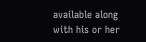available along with his or her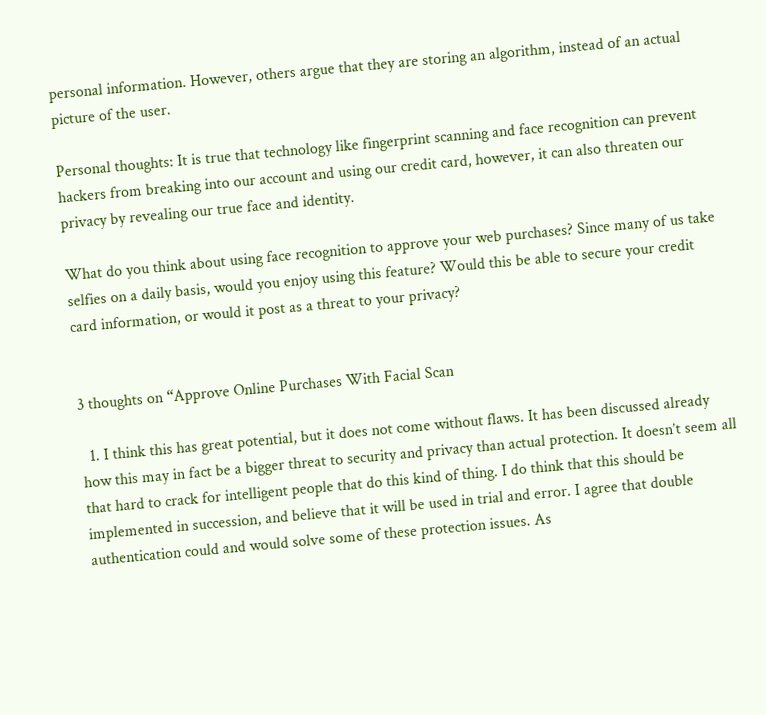personal information. However, others argue that they are storing an algorithm, instead of an actual picture of the user.

Personal thoughts: It is true that technology like fingerprint scanning and face recognition can prevent hackers from breaking into our account and using our credit card, however, it can also threaten our privacy by revealing our true face and identity.

What do you think about using face recognition to approve your web purchases? Since many of us take selfies on a daily basis, would you enjoy using this feature? Would this be able to secure your credit card information, or would it post as a threat to your privacy?


3 thoughts on “Approve Online Purchases With Facial Scan

  1. I think this has great potential, but it does not come without flaws. It has been discussed already how this may in fact be a bigger threat to security and privacy than actual protection. It doesn’t seem all that hard to crack for intelligent people that do this kind of thing. I do think that this should be implemented in succession, and believe that it will be used in trial and error. I agree that double authentication could and would solve some of these protection issues. As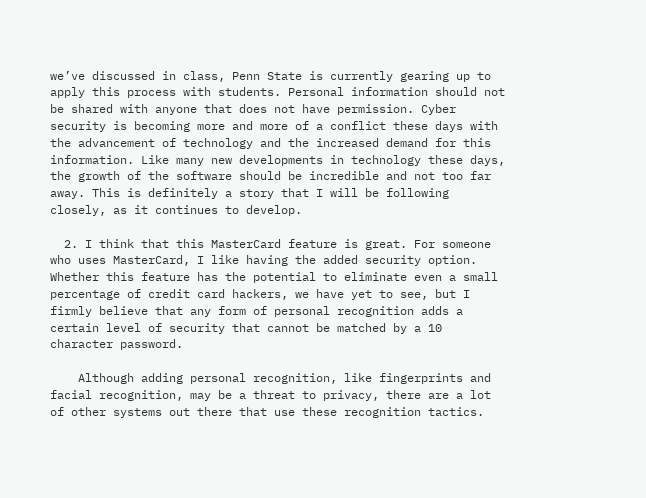we’ve discussed in class, Penn State is currently gearing up to apply this process with students. Personal information should not be shared with anyone that does not have permission. Cyber security is becoming more and more of a conflict these days with the advancement of technology and the increased demand for this information. Like many new developments in technology these days, the growth of the software should be incredible and not too far away. This is definitely a story that I will be following closely, as it continues to develop.

  2. I think that this MasterCard feature is great. For someone who uses MasterCard, I like having the added security option. Whether this feature has the potential to eliminate even a small percentage of credit card hackers, we have yet to see, but I firmly believe that any form of personal recognition adds a certain level of security that cannot be matched by a 10 character password.

    Although adding personal recognition, like fingerprints and facial recognition, may be a threat to privacy, there are a lot of other systems out there that use these recognition tactics.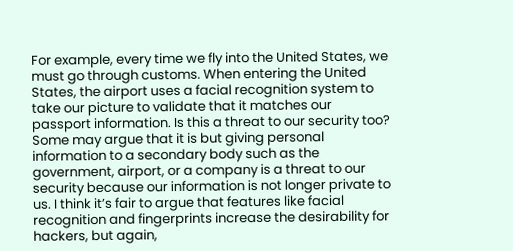For example, every time we fly into the United States, we must go through customs. When entering the United States, the airport uses a facial recognition system to take our picture to validate that it matches our passport information. Is this a threat to our security too? Some may argue that it is but giving personal information to a secondary body such as the government, airport, or a company is a threat to our security because our information is not longer private to us. I think it’s fair to argue that features like facial recognition and fingerprints increase the desirability for hackers, but again,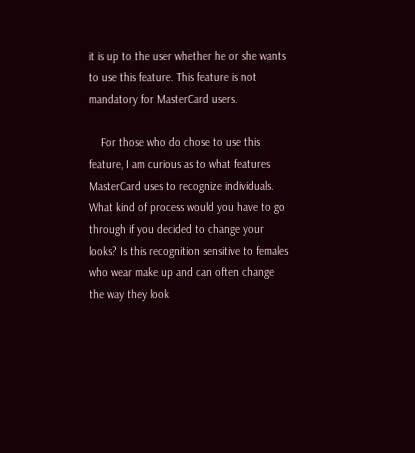it is up to the user whether he or she wants to use this feature. This feature is not mandatory for MasterCard users.

    For those who do chose to use this feature, I am curious as to what features MasterCard uses to recognize individuals. What kind of process would you have to go through if you decided to change your looks? Is this recognition sensitive to females who wear make up and can often change the way they look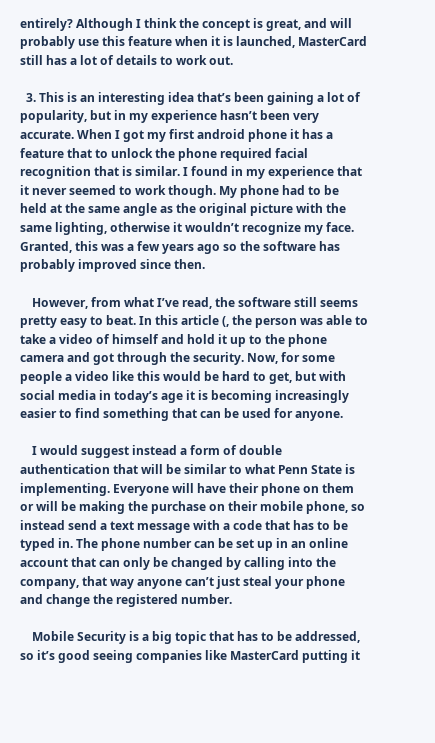entirely? Although I think the concept is great, and will probably use this feature when it is launched, MasterCard still has a lot of details to work out.

  3. This is an interesting idea that’s been gaining a lot of popularity, but in my experience hasn’t been very accurate. When I got my first android phone it has a feature that to unlock the phone required facial recognition that is similar. I found in my experience that it never seemed to work though. My phone had to be held at the same angle as the original picture with the same lighting, otherwise it wouldn’t recognize my face. Granted, this was a few years ago so the software has probably improved since then.

    However, from what I’ve read, the software still seems pretty easy to beat. In this article (, the person was able to take a video of himself and hold it up to the phone camera and got through the security. Now, for some people a video like this would be hard to get, but with social media in today’s age it is becoming increasingly easier to find something that can be used for anyone.

    I would suggest instead a form of double authentication that will be similar to what Penn State is implementing. Everyone will have their phone on them or will be making the purchase on their mobile phone, so instead send a text message with a code that has to be typed in. The phone number can be set up in an online account that can only be changed by calling into the company, that way anyone can’t just steal your phone and change the registered number.

    Mobile Security is a big topic that has to be addressed, so it’s good seeing companies like MasterCard putting it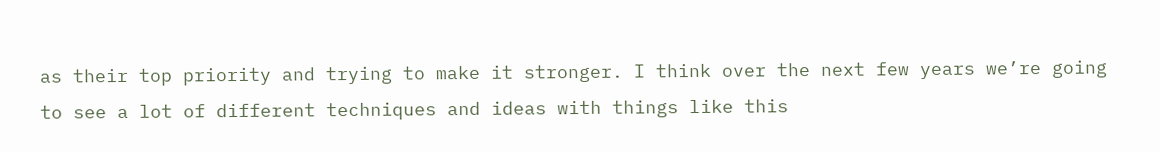as their top priority and trying to make it stronger. I think over the next few years we’re going to see a lot of different techniques and ideas with things like this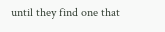until they find one that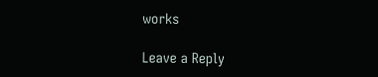works

Leave a Reply